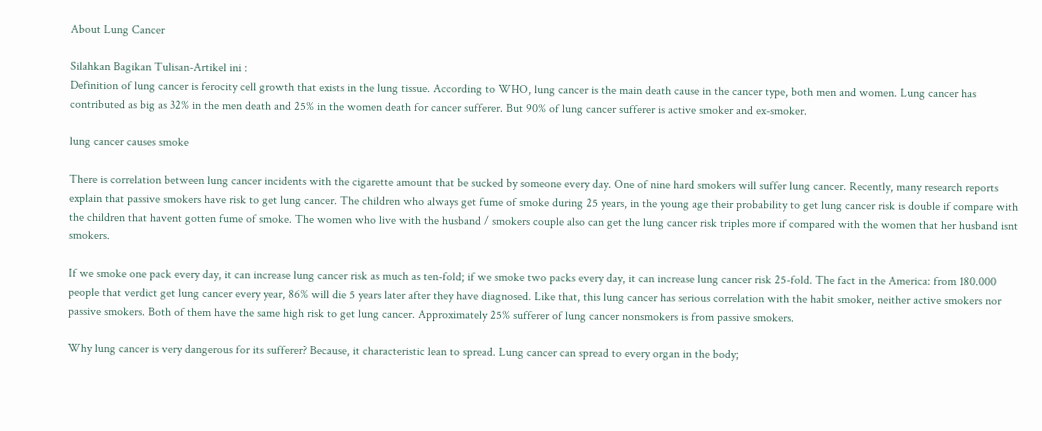About Lung Cancer

Silahkan Bagikan Tulisan-Artikel ini :
Definition of lung cancer is ferocity cell growth that exists in the lung tissue. According to WHO, lung cancer is the main death cause in the cancer type, both men and women. Lung cancer has contributed as big as 32% in the men death and 25% in the women death for cancer sufferer. But 90% of lung cancer sufferer is active smoker and ex-smoker.

lung cancer causes smoke

There is correlation between lung cancer incidents with the cigarette amount that be sucked by someone every day. One of nine hard smokers will suffer lung cancer. Recently, many research reports explain that passive smokers have risk to get lung cancer. The children who always get fume of smoke during 25 years, in the young age their probability to get lung cancer risk is double if compare with the children that havent gotten fume of smoke. The women who live with the husband / smokers couple also can get the lung cancer risk triples more if compared with the women that her husband isnt smokers.

If we smoke one pack every day, it can increase lung cancer risk as much as ten-fold; if we smoke two packs every day, it can increase lung cancer risk 25-fold. The fact in the America: from 180.000 people that verdict get lung cancer every year, 86% will die 5 years later after they have diagnosed. Like that, this lung cancer has serious correlation with the habit smoker, neither active smokers nor passive smokers. Both of them have the same high risk to get lung cancer. Approximately 25% sufferer of lung cancer nonsmokers is from passive smokers.

Why lung cancer is very dangerous for its sufferer? Because, it characteristic lean to spread. Lung cancer can spread to every organ in the body;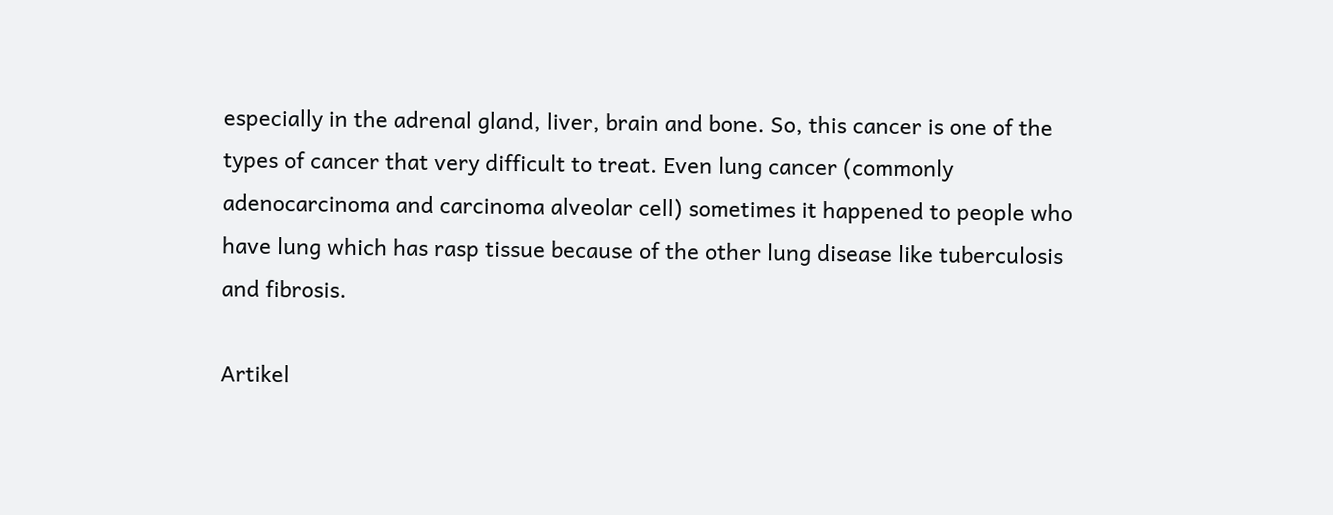especially in the adrenal gland, liver, brain and bone. So, this cancer is one of the types of cancer that very difficult to treat. Even lung cancer (commonly adenocarcinoma and carcinoma alveolar cell) sometimes it happened to people who have lung which has rasp tissue because of the other lung disease like tuberculosis and fibrosis.

Artikel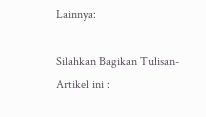Lainnya:

Silahkan Bagikan Tulisan-Artikel ini :